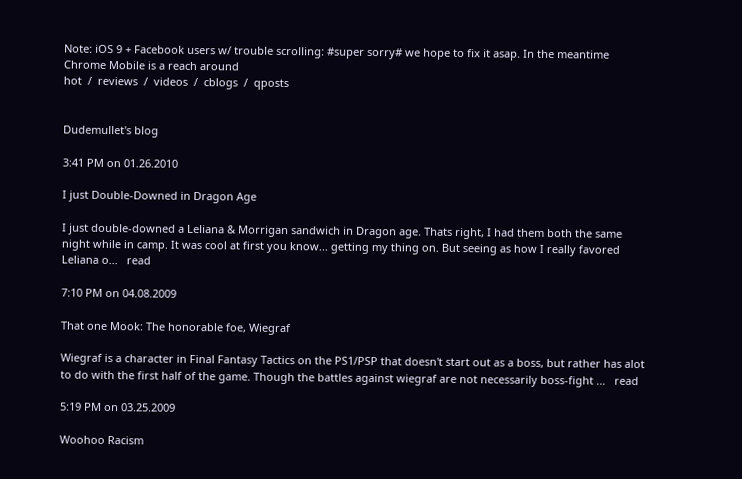Note: iOS 9 + Facebook users w/ trouble scrolling: #super sorry# we hope to fix it asap. In the meantime Chrome Mobile is a reach around
hot  /  reviews  /  videos  /  cblogs  /  qposts


Dudemullet's blog

3:41 PM on 01.26.2010

I just Double-Downed in Dragon Age

I just double-downed a Leliana & Morrigan sandwich in Dragon age. Thats right, I had them both the same night while in camp. It was cool at first you know... getting my thing on. But seeing as how I really favored Leliana o...   read

7:10 PM on 04.08.2009

That one Mook: The honorable foe, Wiegraf

Wiegraf is a character in Final Fantasy Tactics on the PS1/PSP that doesn't start out as a boss, but rather has alot to do with the first half of the game. Though the battles against wiegraf are not necessarily boss-fight ...   read

5:19 PM on 03.25.2009

Woohoo Racism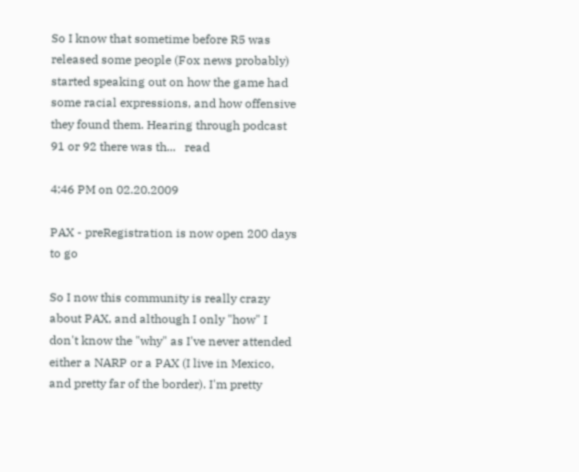So I know that sometime before R5 was released some people (Fox news probably) started speaking out on how the game had some racial expressions, and how offensive they found them. Hearing through podcast 91 or 92 there was th...   read

4:46 PM on 02.20.2009

PAX - preRegistration is now open 200 days to go

So I now this community is really crazy about PAX, and although I only "how" I don't know the "why" as I've never attended either a NARP or a PAX (I live in Mexico, and pretty far of the border). I'm pretty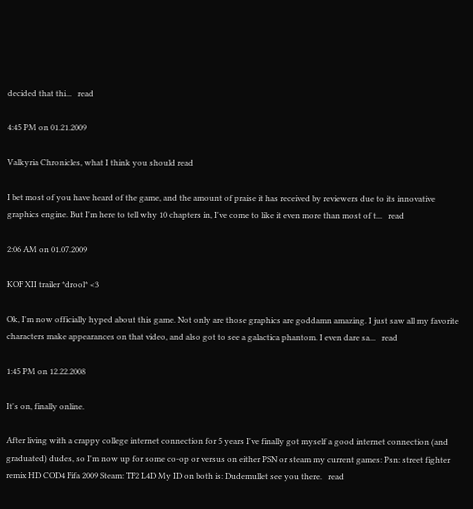decided that thi...   read

4:45 PM on 01.21.2009

Valkyria Chronicles, what I think you should read

I bet most of you have heard of the game, and the amount of praise it has received by reviewers due to its innovative graphics engine. But I'm here to tell why 10 chapters in, I've come to like it even more than most of t...   read

2:06 AM on 01.07.2009

KOF XII trailer *drool* <3

Ok, I'm now officially hyped about this game. Not only are those graphics are goddamn amazing. I just saw all my favorite characters make appearances on that video, and also got to see a galactica phantom. I even dare sa...   read

1:45 PM on 12.22.2008

It's on, finally online.

After living with a crappy college internet connection for 5 years I've finally got myself a good internet connection (and graduated) dudes, so I'm now up for some co-op or versus on either PSN or steam my current games: Psn: street fighter remix HD COD4 Fifa 2009 Steam: TF2 L4D My ID on both is: Dudemullet see you there.   read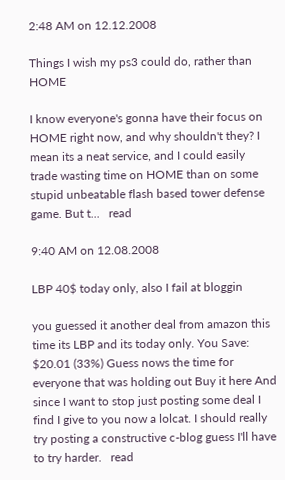2:48 AM on 12.12.2008

Things I wish my ps3 could do, rather than HOME

I know everyone's gonna have their focus on HOME right now, and why shouldn't they? I mean its a neat service, and I could easily trade wasting time on HOME than on some stupid unbeatable flash based tower defense game. But t...   read

9:40 AM on 12.08.2008

LBP 40$ today only, also I fail at bloggin

you guessed it another deal from amazon this time its LBP and its today only. You Save: $20.01 (33%) Guess nows the time for everyone that was holding out Buy it here And since I want to stop just posting some deal I find I give to you now a lolcat. I should really try posting a constructive c-blog guess I'll have to try harder.   read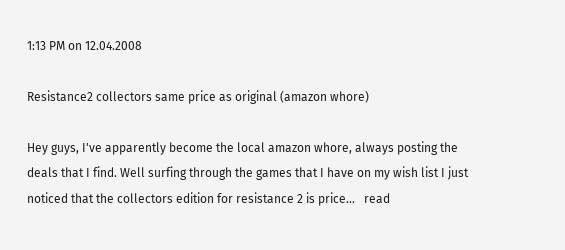1:13 PM on 12.04.2008

Resistance2 collectors same price as original (amazon whore)

Hey guys, I've apparently become the local amazon whore, always posting the deals that I find. Well surfing through the games that I have on my wish list I just noticed that the collectors edition for resistance 2 is price...   read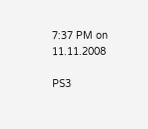7:37 PM on 11.11.2008

PS3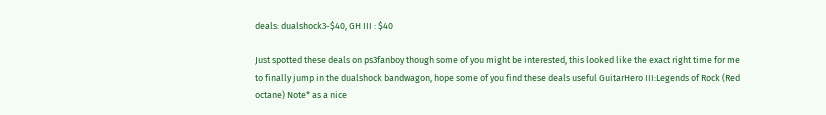deals: dualshock3-$40, GH III : $40

Just spotted these deals on ps3fanboy though some of you might be interested, this looked like the exact right time for me to finally jump in the dualshock bandwagon, hope some of you find these deals useful GuitarHero III:Legends of Rock (Red octane) Note* as a nice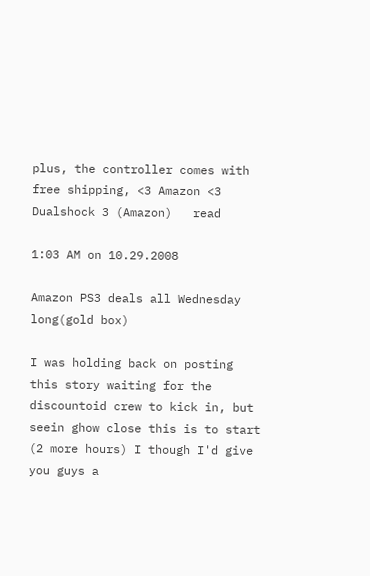plus, the controller comes with free shipping, <3 Amazon <3 Dualshock 3 (Amazon)   read

1:03 AM on 10.29.2008

Amazon PS3 deals all Wednesday long(gold box)

I was holding back on posting this story waiting for the discountoid crew to kick in, but seein ghow close this is to start (2 more hours) I though I'd give you guys a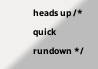heads up /* quick rundown */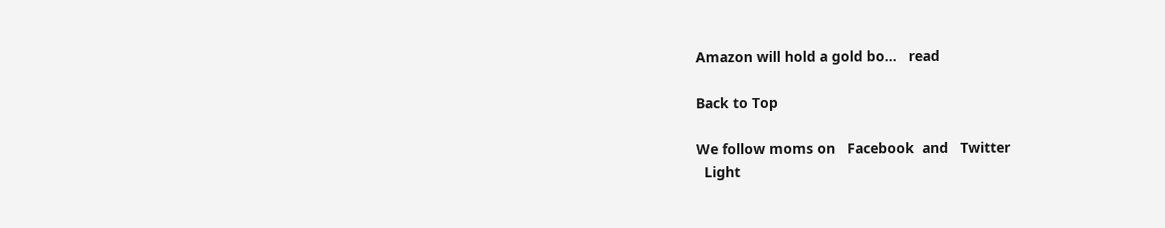Amazon will hold a gold bo...   read

Back to Top

We follow moms on   Facebook  and   Twitter
  Light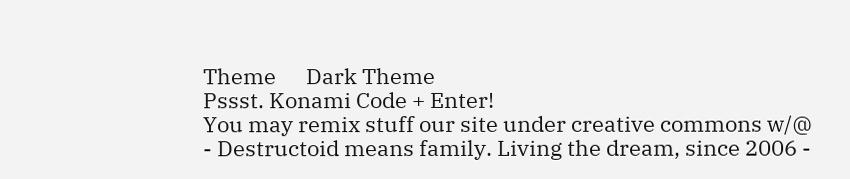Theme      Dark Theme
Pssst. Konami Code + Enter!
You may remix stuff our site under creative commons w/@
- Destructoid means family. Living the dream, since 2006 -